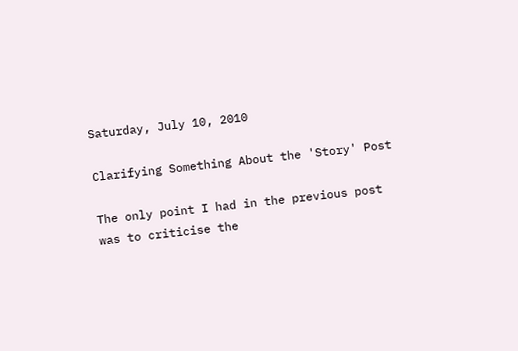Saturday, July 10, 2010

Clarifying Something About the 'Story' Post

The only point I had in the previous post was to criticise the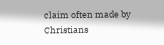claim often made by Christians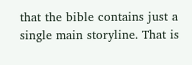that the bible contains just a single main storyline. That is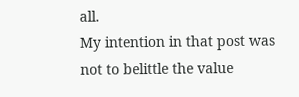all.
My intention in that post was not to belittle the value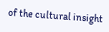of the cultural insight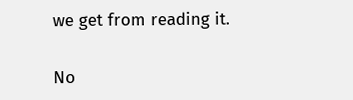we get from reading it.

No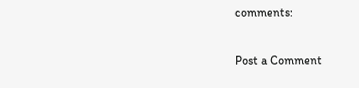comments:

Post a Comment